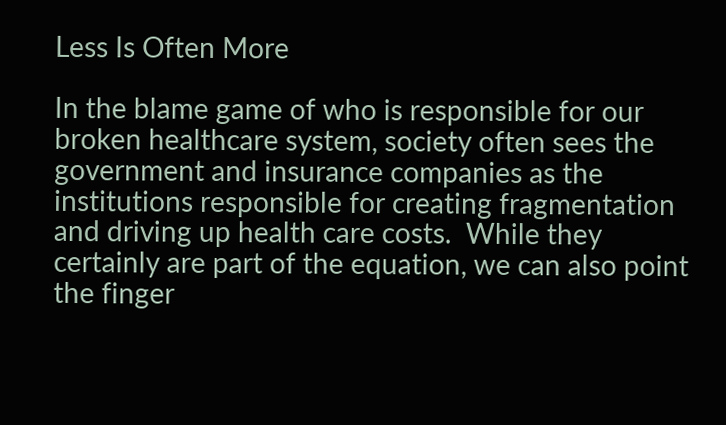Less Is Often More

In the blame game of who is responsible for our broken healthcare system, society often sees the government and insurance companies as the institutions responsible for creating fragmentation and driving up health care costs.  While they certainly are part of the equation, we can also point the finger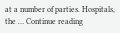at a number of parties. Hospitals, the … Continue reading